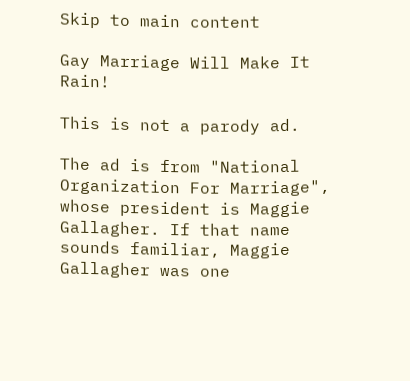Skip to main content

Gay Marriage Will Make It Rain!

This is not a parody ad.

The ad is from "National Organization For Marriage", whose president is Maggie Gallagher. If that name sounds familiar, Maggie Gallagher was one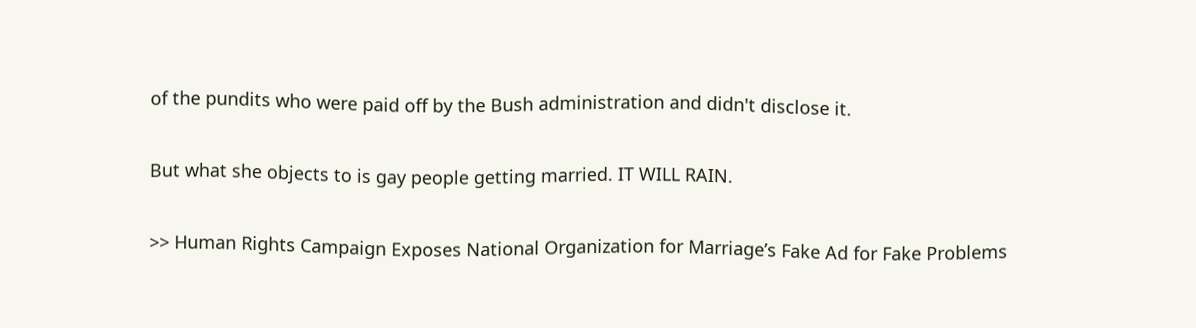of the pundits who were paid off by the Bush administration and didn't disclose it.

But what she objects to is gay people getting married. IT WILL RAIN.

>> Human Rights Campaign Exposes National Organization for Marriage’s Fake Ad for Fake Problems